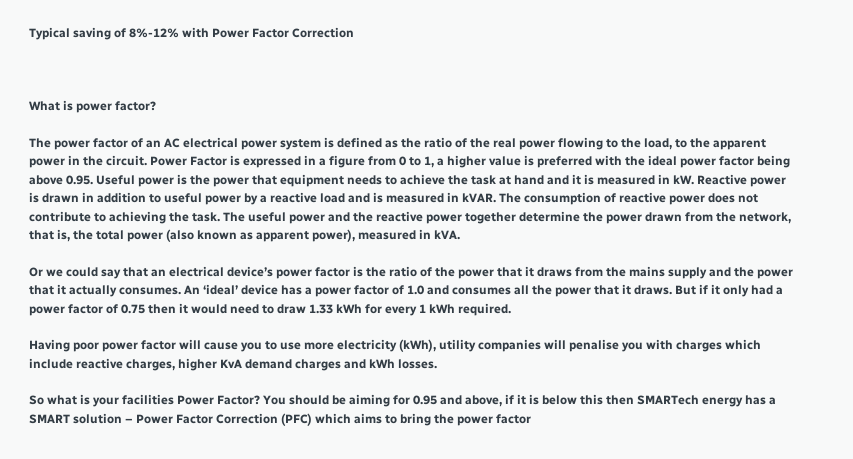Typical saving of 8%-12% with Power Factor Correction



What is power factor?

The power factor of an AC electrical power system is defined as the ratio of the real power flowing to the load, to the apparent power in the circuit. Power Factor is expressed in a figure from 0 to 1, a higher value is preferred with the ideal power factor being above 0.95. Useful power is the power that equipment needs to achieve the task at hand and it is measured in kW. Reactive power is drawn in addition to useful power by a reactive load and is measured in kVAR. The consumption of reactive power does not contribute to achieving the task. The useful power and the reactive power together determine the power drawn from the network, that is, the total power (also known as apparent power), measured in kVA.

Or we could say that an electrical device’s power factor is the ratio of the power that it draws from the mains supply and the power that it actually consumes. An ‘ideal’ device has a power factor of 1.0 and consumes all the power that it draws. But if it only had a power factor of 0.75 then it would need to draw 1.33 kWh for every 1 kWh required.

Having poor power factor will cause you to use more electricity (kWh), utility companies will penalise you with charges which include reactive charges, higher KvA demand charges and kWh losses.

So what is your facilities Power Factor? You should be aiming for 0.95 and above, if it is below this then SMARTech energy has a SMART solution – Power Factor Correction (PFC) which aims to bring the power factor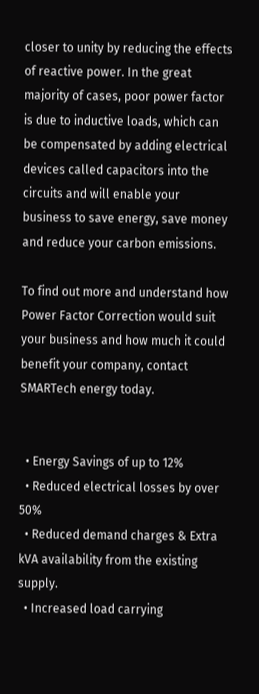closer to unity by reducing the effects of reactive power. In the great majority of cases, poor power factor is due to inductive loads, which can be compensated by adding electrical devices called capacitors into the circuits and will enable your business to save energy, save money and reduce your carbon emissions.

To find out more and understand how Power Factor Correction would suit your business and how much it could benefit your company, contact SMARTech energy today.


  • Energy Savings of up to 12%
  • Reduced electrical losses by over 50%
  • Reduced demand charges & Extra kVA availability from the existing supply.
  • Increased load carrying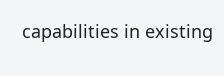capabilities in existing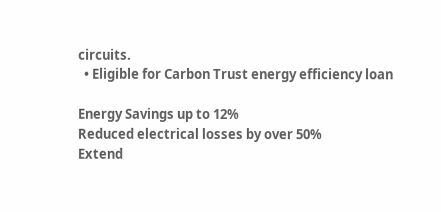circuits.
  • Eligible for Carbon Trust energy efficiency loan

Energy Savings up to 12%
Reduced electrical losses by over 50%
Extend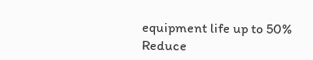equipment life up to 50%
Reduce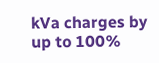kVa charges by up to 100%